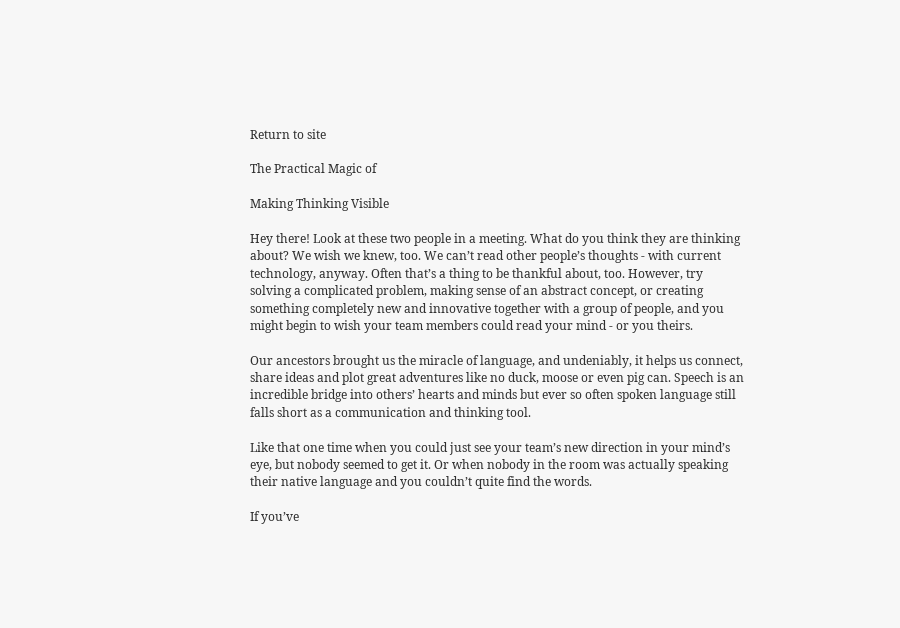Return to site

The Practical Magic of

Making Thinking Visible

Hey there! Look at these two people in a meeting. What do you think they are thinking about? We wish we knew, too. We can’t read other people’s thoughts - with current technology, anyway. Often that’s a thing to be thankful about, too. However, try solving a complicated problem, making sense of an abstract concept, or creating something completely new and innovative together with a group of people, and you might begin to wish your team members could read your mind - or you theirs.

Our ancestors brought us the miracle of language, and undeniably, it helps us connect, share ideas and plot great adventures like no duck, moose or even pig can. Speech is an incredible bridge into others’ hearts and minds but ever so often spoken language still falls short as a communication and thinking tool.

Like that one time when you could just see your team’s new direction in your mind’s eye, but nobody seemed to get it. Or when nobody in the room was actually speaking their native language and you couldn’t quite find the words.

If you’ve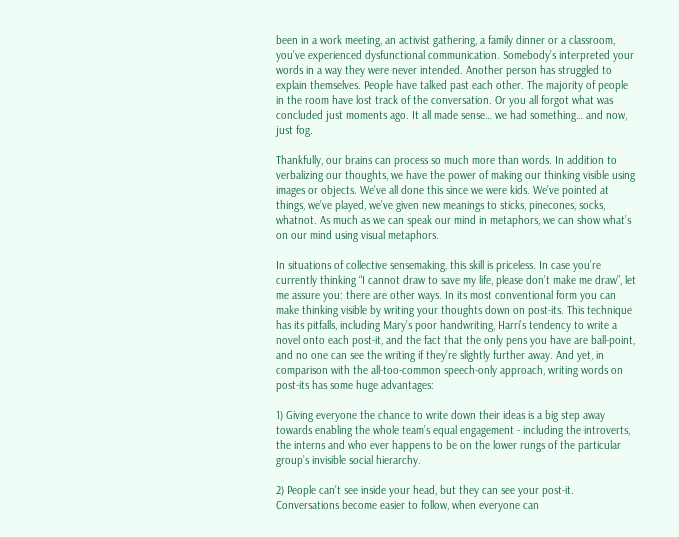been in a work meeting, an activist gathering, a family dinner or a classroom, you’ve experienced dysfunctional communication. Somebody’s interpreted your words in a way they were never intended. Another person has struggled to explain themselves. People have talked past each other. The majority of people in the room have lost track of the conversation. Or you all forgot what was concluded just moments ago. It all made sense… we had something… and now, just fog.

Thankfully, our brains can process so much more than words. In addition to verbalizing our thoughts, we have the power of making our thinking visible using images or objects. We’ve all done this since we were kids. We’ve pointed at things, we’ve played, we’ve given new meanings to sticks, pinecones, socks, whatnot. As much as we can speak our mind in metaphors, we can show what’s on our mind using visual metaphors.

In situations of collective sensemaking, this skill is priceless. In case you’re currently thinking “I cannot draw to save my life, please don’t make me draw”, let me assure you: there are other ways. In its most conventional form you can make thinking visible by writing your thoughts down on post-its. This technique has its pitfalls, including Mary’s poor handwriting, Harri’s tendency to write a novel onto each post-it, and the fact that the only pens you have are ball-point, and no one can see the writing if they’re slightly further away. And yet, in comparison with the all-too-common speech-only approach, writing words on post-its has some huge advantages:

1) Giving everyone the chance to write down their ideas is a big step away towards enabling the whole team’s equal engagement - including the introverts, the interns and who ever happens to be on the lower rungs of the particular group’s invisible social hierarchy.

2) People can’t see inside your head, but they can see your post-it. Conversations become easier to follow, when everyone can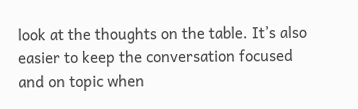look at the thoughts on the table. It’s also easier to keep the conversation focused and on topic when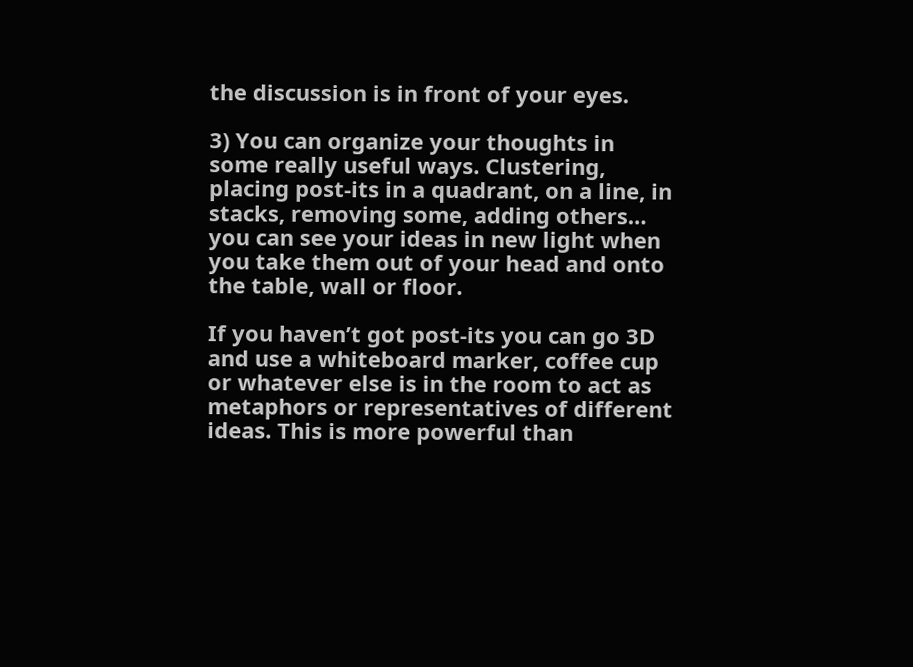the discussion is in front of your eyes.

3) You can organize your thoughts in some really useful ways. Clustering, placing post-its in a quadrant, on a line, in stacks, removing some, adding others… you can see your ideas in new light when you take them out of your head and onto the table, wall or floor.

If you haven’t got post-its you can go 3D and use a whiteboard marker, coffee cup or whatever else is in the room to act as metaphors or representatives of different ideas. This is more powerful than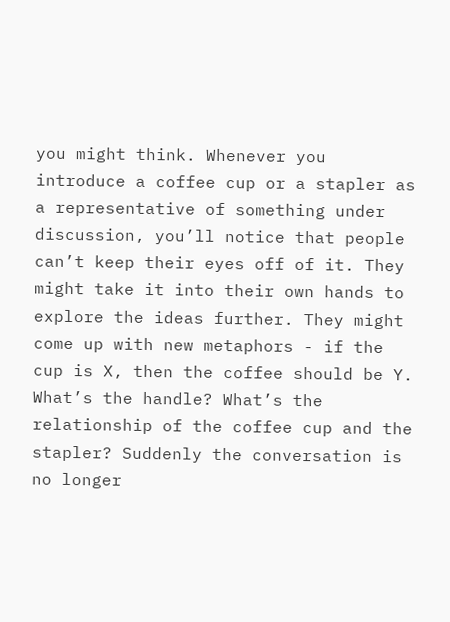you might think. Whenever you introduce a coffee cup or a stapler as a representative of something under discussion, you’ll notice that people can’t keep their eyes off of it. They might take it into their own hands to explore the ideas further. They might come up with new metaphors - if the cup is X, then the coffee should be Y. What’s the handle? What’s the relationship of the coffee cup and the stapler? Suddenly the conversation is no longer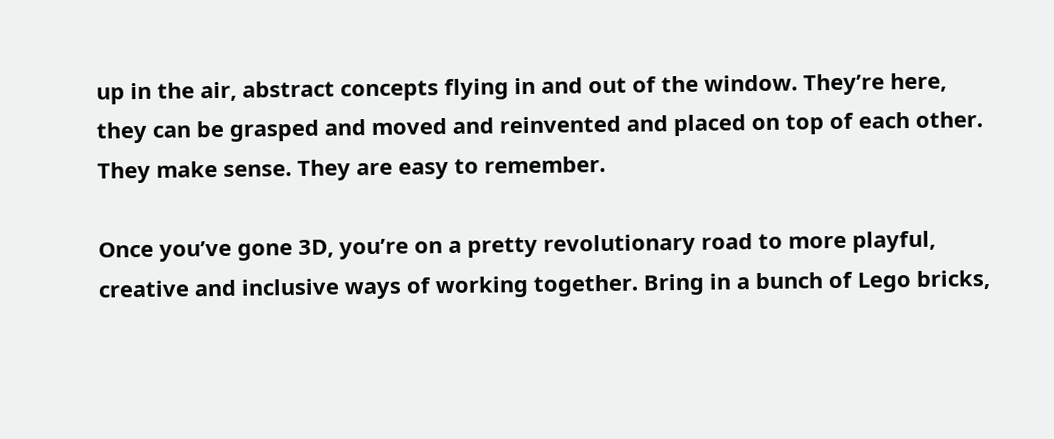up in the air, abstract concepts flying in and out of the window. They’re here, they can be grasped and moved and reinvented and placed on top of each other. They make sense. They are easy to remember.

Once you’ve gone 3D, you’re on a pretty revolutionary road to more playful, creative and inclusive ways of working together. Bring in a bunch of Lego bricks,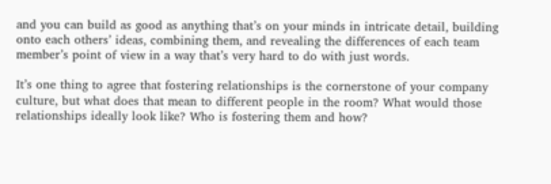and you can build as good as anything that’s on your minds in intricate detail, building onto each others’ ideas, combining them, and revealing the differences of each team member’s point of view in a way that’s very hard to do with just words.

It’s one thing to agree that fostering relationships is the cornerstone of your company culture, but what does that mean to different people in the room? What would those relationships ideally look like? Who is fostering them and how?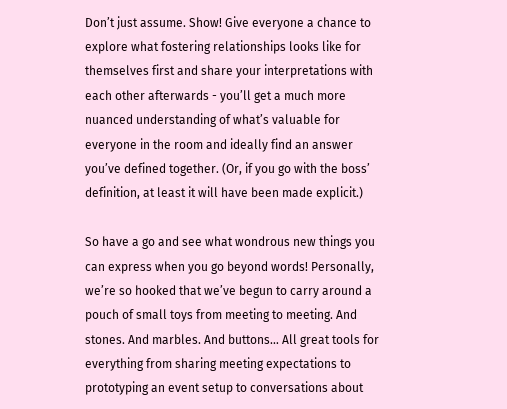Don’t just assume. Show! Give everyone a chance to explore what fostering relationships looks like for themselves first and share your interpretations with each other afterwards - you’ll get a much more nuanced understanding of what’s valuable for everyone in the room and ideally find an answer you’ve defined together. (Or, if you go with the boss’ definition, at least it will have been made explicit.)

So have a go and see what wondrous new things you can express when you go beyond words! Personally, we’re so hooked that we’ve begun to carry around a pouch of small toys from meeting to meeting. And stones. And marbles. And buttons… All great tools for everything from sharing meeting expectations to prototyping an event setup to conversations about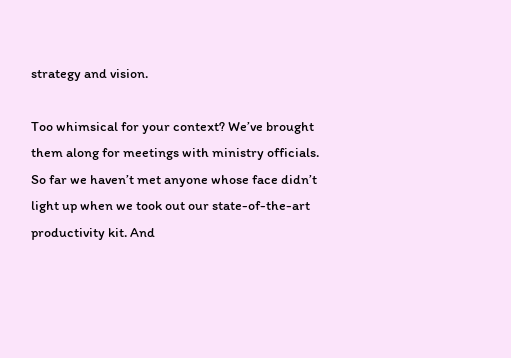strategy and vision.

Too whimsical for your context? We’ve brought them along for meetings with ministry officials. So far we haven’t met anyone whose face didn’t light up when we took out our state-of-the-art productivity kit. And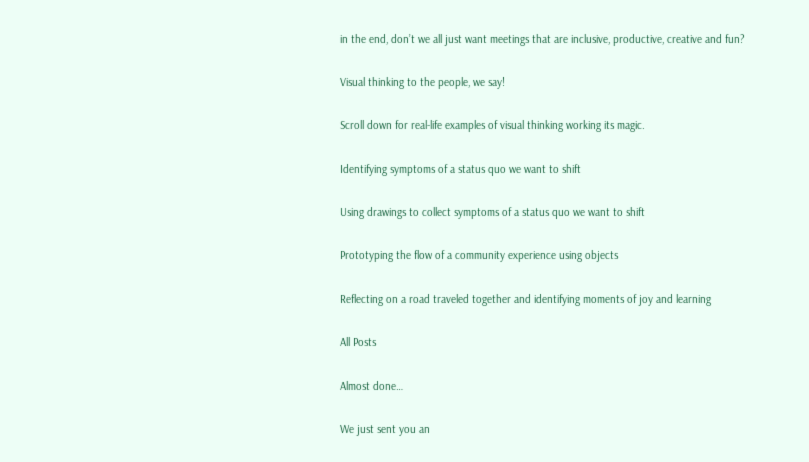in the end, don’t we all just want meetings that are inclusive, productive, creative and fun?

Visual thinking to the people, we say!

Scroll down for real-life examples of visual thinking working its magic.

Identifying symptoms of a status quo we want to shift

Using drawings to collect symptoms of a status quo we want to shift

Prototyping the flow of a community experience using objects

Reflecting on a road traveled together and identifying moments of joy and learning

All Posts

Almost done…

We just sent you an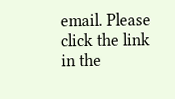email. Please click the link in the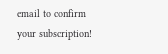email to confirm your subscription!